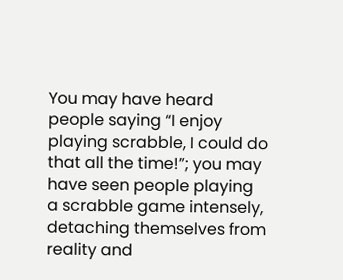You may have heard people saying “I enjoy playing scrabble, I could do that all the time!”; you may have seen people playing a scrabble game intensely, detaching themselves from reality and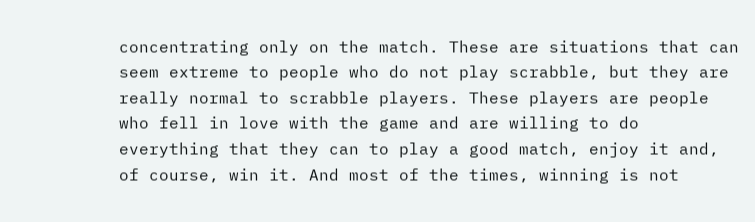concentrating only on the match. These are situations that can seem extreme to people who do not play scrabble, but they are really normal to scrabble players. These players are people who fell in love with the game and are willing to do everything that they can to play a good match, enjoy it and, of course, win it. And most of the times, winning is not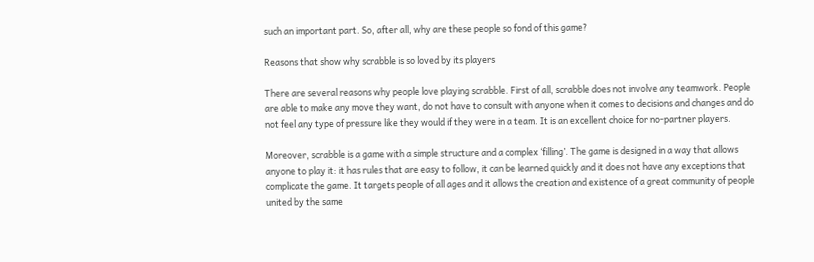such an important part. So, after all, why are these people so fond of this game?

Reasons that show why scrabble is so loved by its players

There are several reasons why people love playing scrabble. First of all, scrabble does not involve any teamwork. People are able to make any move they want, do not have to consult with anyone when it comes to decisions and changes and do not feel any type of pressure like they would if they were in a team. It is an excellent choice for no-partner players.

Moreover, scrabble is a game with a simple structure and a complex ‘filling’. The game is designed in a way that allows anyone to play it: it has rules that are easy to follow, it can be learned quickly and it does not have any exceptions that complicate the game. It targets people of all ages and it allows the creation and existence of a great community of people united by the same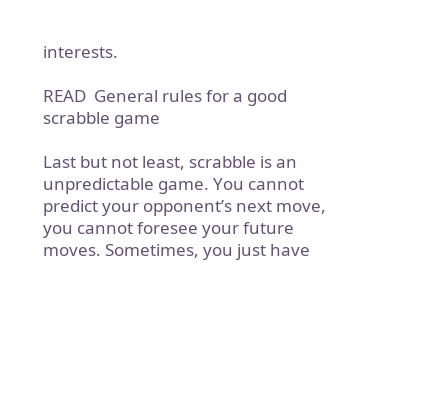interests.

READ  General rules for a good scrabble game

Last but not least, scrabble is an unpredictable game. You cannot predict your opponent’s next move, you cannot foresee your future moves. Sometimes, you just have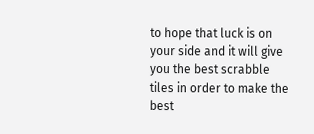to hope that luck is on your side and it will give you the best scrabble tiles in order to make the best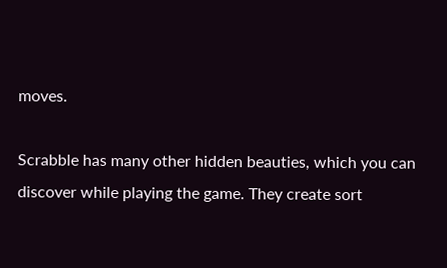moves.

Scrabble has many other hidden beauties, which you can discover while playing the game. They create sort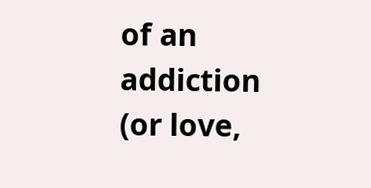of an addiction (or love,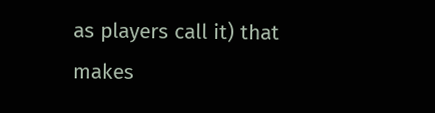as players call it) that makes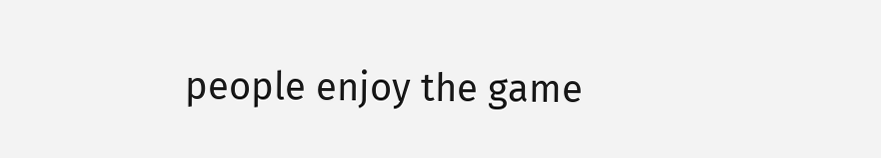people enjoy the game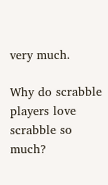very much.

Why do scrabble players love scrabble so much?